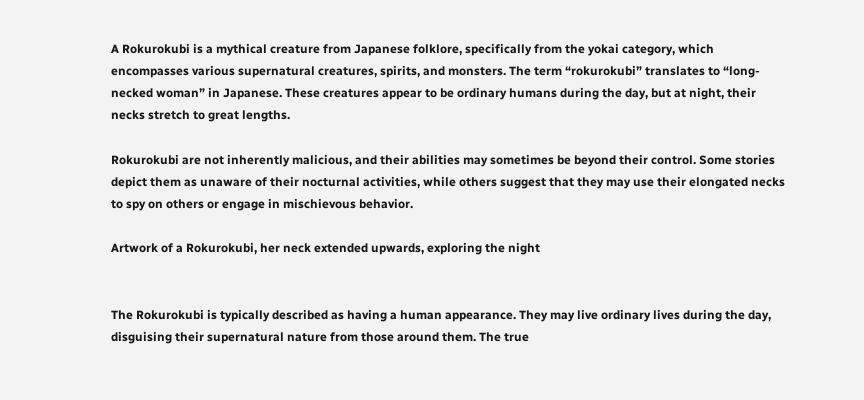A Rokurokubi is a mythical creature from Japanese folklore, specifically from the yokai category, which encompasses various supernatural creatures, spirits, and monsters. The term “rokurokubi” translates to “long-necked woman” in Japanese. These creatures appear to be ordinary humans during the day, but at night, their necks stretch to great lengths.

Rokurokubi are not inherently malicious, and their abilities may sometimes be beyond their control. Some stories depict them as unaware of their nocturnal activities, while others suggest that they may use their elongated necks to spy on others or engage in mischievous behavior.

Artwork of a Rokurokubi, her neck extended upwards, exploring the night


The Rokurokubi is typically described as having a human appearance. They may live ordinary lives during the day, disguising their supernatural nature from those around them. The true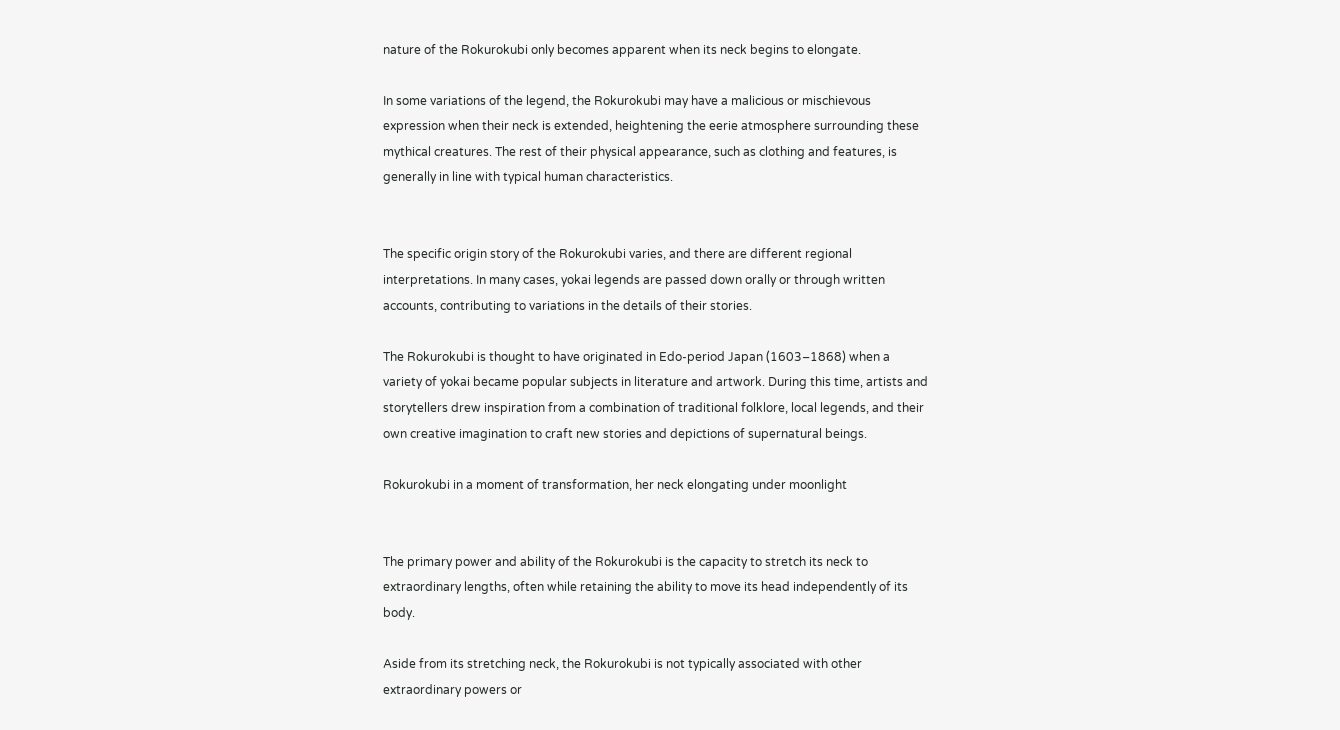nature of the Rokurokubi only becomes apparent when its neck begins to elongate.

In some variations of the legend, the Rokurokubi may have a malicious or mischievous expression when their neck is extended, heightening the eerie atmosphere surrounding these mythical creatures. The rest of their physical appearance, such as clothing and features, is generally in line with typical human characteristics.


The specific origin story of the Rokurokubi varies, and there are different regional interpretations. In many cases, yokai legends are passed down orally or through written accounts, contributing to variations in the details of their stories.

The Rokurokubi is thought to have originated in Edo-period Japan (1603–1868) when a variety of yokai became popular subjects in literature and artwork. During this time, artists and storytellers drew inspiration from a combination of traditional folklore, local legends, and their own creative imagination to craft new stories and depictions of supernatural beings.

Rokurokubi in a moment of transformation, her neck elongating under moonlight


The primary power and ability of the Rokurokubi is the capacity to stretch its neck to extraordinary lengths, often while retaining the ability to move its head independently of its body.

Aside from its stretching neck, the Rokurokubi is not typically associated with other extraordinary powers or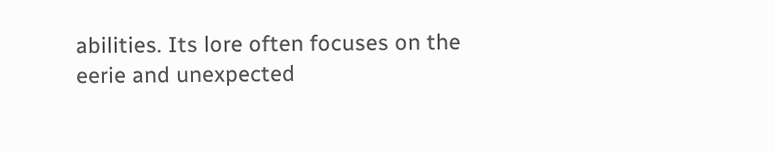abilities. Its lore often focuses on the eerie and unexpected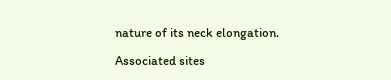nature of its neck elongation.

Associated sites